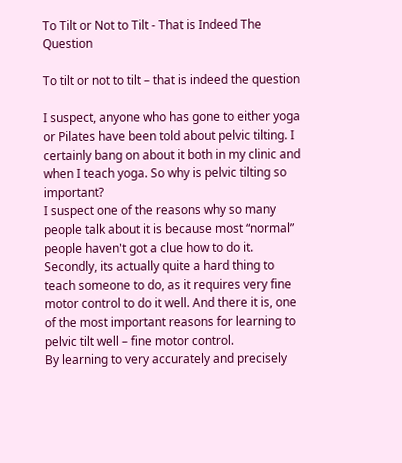To Tilt or Not to Tilt - That is Indeed The Question

To tilt or not to tilt – that is indeed the question

I suspect, anyone who has gone to either yoga or Pilates have been told about pelvic tilting. I certainly bang on about it both in my clinic and when I teach yoga. So why is pelvic tilting so important?
I suspect one of the reasons why so many people talk about it is because most “normal” people haven't got a clue how to do it. Secondly, its actually quite a hard thing to teach someone to do, as it requires very fine motor control to do it well. And there it is, one of the most important reasons for learning to pelvic tilt well – fine motor control.
By learning to very accurately and precisely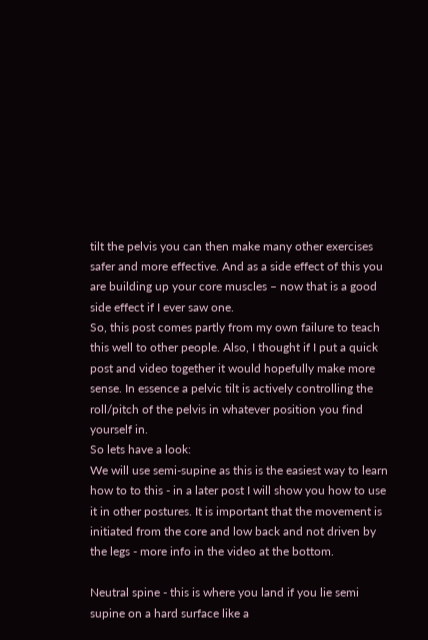tilt the pelvis you can then make many other exercises safer and more effective. And as a side effect of this you are building up your core muscles – now that is a good side effect if I ever saw one.
So, this post comes partly from my own failure to teach this well to other people. Also, I thought if I put a quick post and video together it would hopefully make more sense. In essence a pelvic tilt is actively controlling the roll/pitch of the pelvis in whatever position you find yourself in.
So lets have a look:
We will use semi-supine as this is the easiest way to learn how to to this - in a later post I will show you how to use it in other postures. It is important that the movement is initiated from the core and low back and not driven by the legs - more info in the video at the bottom.

Neutral spine - this is where you land if you lie semi supine on a hard surface like a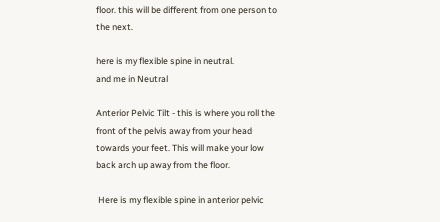floor. this will be different from one person to the next.

here is my flexible spine in neutral.
and me in Neutral

Anterior Pelvic Tilt - this is where you roll the front of the pelvis away from your head towards your feet. This will make your low back arch up away from the floor.

 Here is my flexible spine in anterior pelvic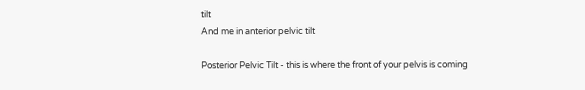tilt
And me in anterior pelvic tilt

Posterior Pelvic Tilt - this is where the front of your pelvis is coming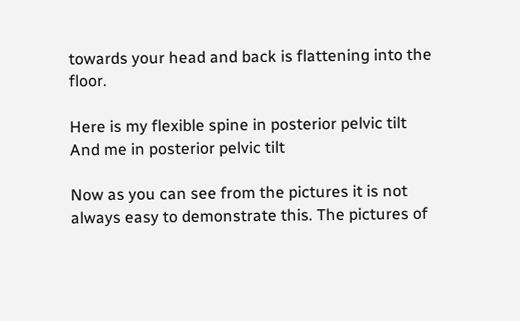towards your head and back is flattening into the floor.

Here is my flexible spine in posterior pelvic tilt
And me in posterior pelvic tilt

Now as you can see from the pictures it is not always easy to demonstrate this. The pictures of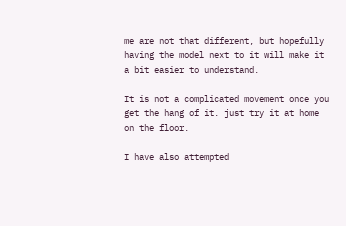me are not that different, but hopefully having the model next to it will make it a bit easier to understand.

It is not a complicated movement once you get the hang of it. just try it at home on the floor.

I have also attempted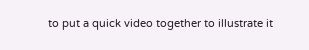to put a quick video together to illustrate it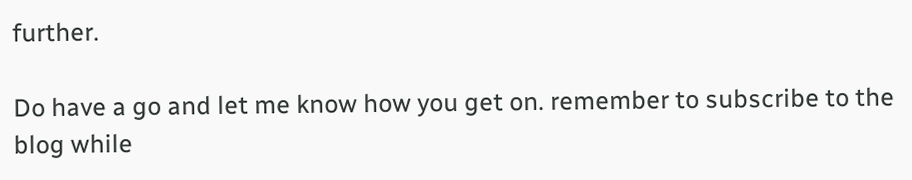further.

Do have a go and let me know how you get on. remember to subscribe to the blog while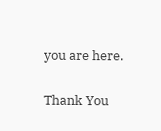you are here.

Thank You